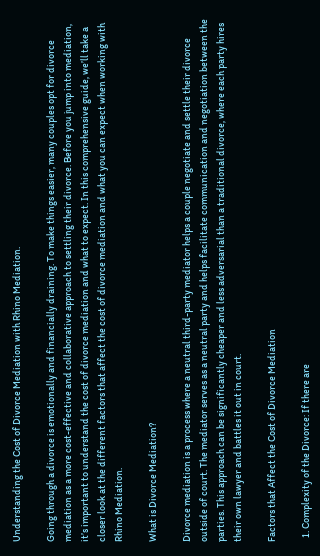Understanding the Cost of Divorce Mediation with Rhino Mediation.

Going through a divorce is emotionally and financially draining. To make things easier, many couples opt for divorce mediation as a more cost-effective and collaborative approach to settling their divorce. Before you jump into mediation, it’s important to understand the cost of divorce mediation and what to expect. In this comprehensive guide, we’ll take a closer look at the different factors that affect the cost of divorce mediation and what you can expect when working with Rhino Mediation.

What is Divorce Mediation?

Divorce mediation is a process where a neutral third-party mediator helps a couple negotiate and settle their divorce outside of court. The mediator serves as a neutral party and helps facilitate communication and negotiation between the parties. This approach can be significantly cheaper and less adversarial than a traditional divorce, where each party hires their own lawyer and battles it out in court.

Factors that Affect the Cost of Divorce Mediation

  1. Complexity of the Divorce: If there are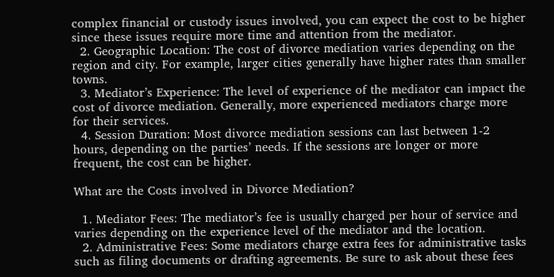complex financial or custody issues involved, you can expect the cost to be higher since these issues require more time and attention from the mediator.
  2. Geographic Location: The cost of divorce mediation varies depending on the region and city. For example, larger cities generally have higher rates than smaller towns.
  3. Mediator’s Experience: The level of experience of the mediator can impact the cost of divorce mediation. Generally, more experienced mediators charge more for their services.
  4. Session Duration: Most divorce mediation sessions can last between 1-2 hours, depending on the parties’ needs. If the sessions are longer or more frequent, the cost can be higher.

What are the Costs involved in Divorce Mediation?

  1. Mediator Fees: The mediator’s fee is usually charged per hour of service and varies depending on the experience level of the mediator and the location.
  2. Administrative Fees: Some mediators charge extra fees for administrative tasks such as filing documents or drafting agreements. Be sure to ask about these fees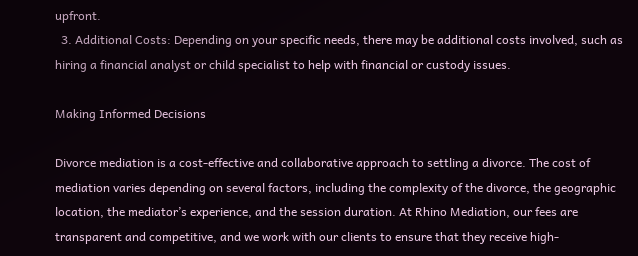upfront.
  3. Additional Costs: Depending on your specific needs, there may be additional costs involved, such as hiring a financial analyst or child specialist to help with financial or custody issues.

Making Informed Decisions

Divorce mediation is a cost-effective and collaborative approach to settling a divorce. The cost of mediation varies depending on several factors, including the complexity of the divorce, the geographic location, the mediator’s experience, and the session duration. At Rhino Mediation, our fees are transparent and competitive, and we work with our clients to ensure that they receive high-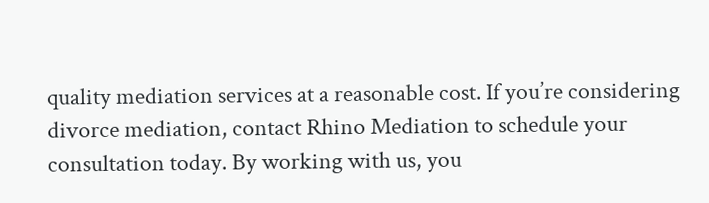quality mediation services at a reasonable cost. If you’re considering divorce mediation, contact Rhino Mediation to schedule your consultation today. By working with us, you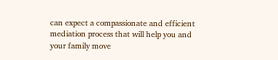can expect a compassionate and efficient mediation process that will help you and your family move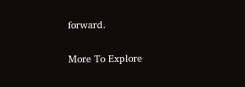forward.

More To Explore